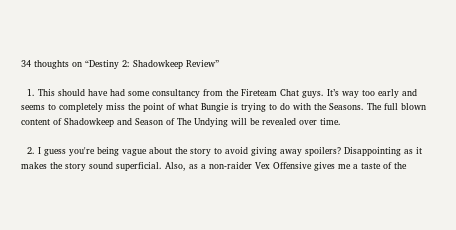34 thoughts on “Destiny 2: Shadowkeep Review”

  1. This should have had some consultancy from the Fireteam Chat guys. It’s way too early and seems to completely miss the point of what Bungie is trying to do with the Seasons. The full blown content of Shadowkeep and Season of The Undying will be revealed over time.

  2. I guess you're being vague about the story to avoid giving away spoilers? Disappointing as it makes the story sound superficial. Also, as a non-raider Vex Offensive gives me a taste of the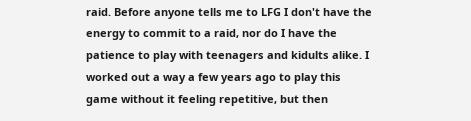raid. Before anyone tells me to LFG I don't have the energy to commit to a raid, nor do I have the patience to play with teenagers and kidults alike. I worked out a way a few years ago to play this game without it feeling repetitive, but then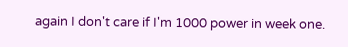again I don't care if I'm 1000 power in week one.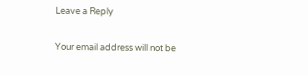Leave a Reply

Your email address will not be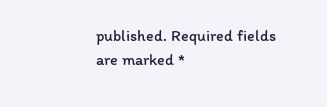published. Required fields are marked *